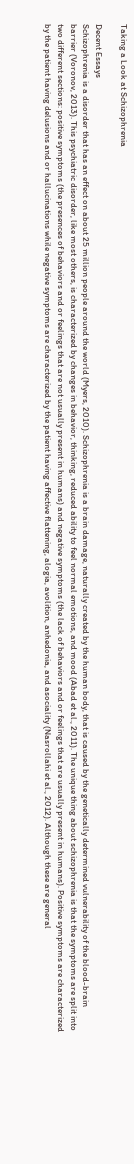Taking a Look at Schizophrenia

Decent Essays
Schizophrenia is a disorder that has an effect on about 25 million people around the world (Myers, 2010). Schizophrenia is a brain damage, naturally created by the human body, that is caused by the genetically determined vulnerability of the blood-brain barrier (Voronov, 2013). This psychiatric disorder, like most others, is characterized by changes in behavior, thinking, reduced ability to feel normal emotions, and mood (Abad et al., 2011). The unique thing about schizophrenia is that the symptoms are split into two different sections: positive symptoms (the presences of behaviors and or feelings that are not usually present in humans) and negative symptoms (the lack of behaviors and or feelings that are usually present in humans). Positive symptoms are characterized by the patient having delusions and or hallucinations while negative symptoms are characterized by the patient having affective flattening, alogia, avolition, anhedonia, and asociality (Nasrollahi et al., 2012). Although these are general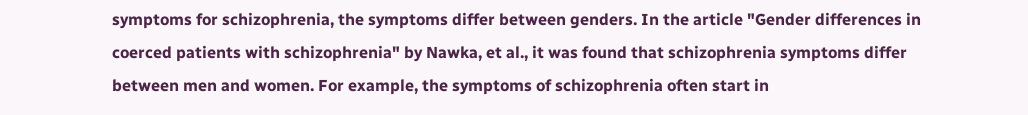symptoms for schizophrenia, the symptoms differ between genders. In the article "Gender differences in coerced patients with schizophrenia" by Nawka, et al., it was found that schizophrenia symptoms differ between men and women. For example, the symptoms of schizophrenia often start in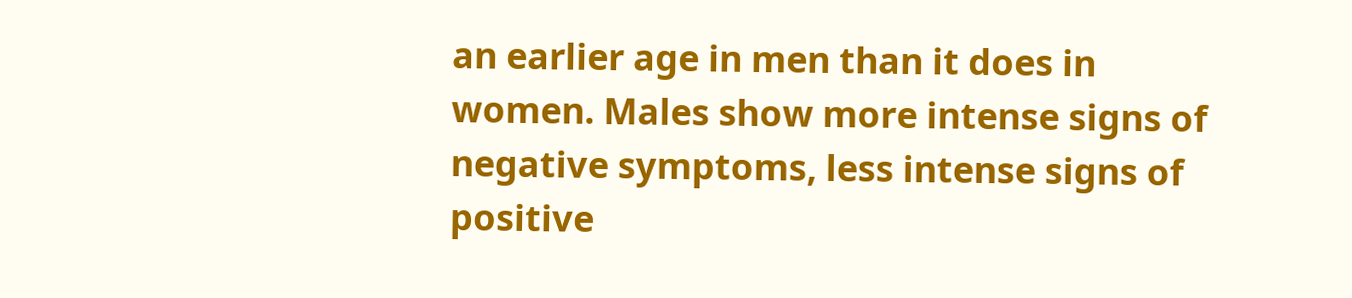an earlier age in men than it does in women. Males show more intense signs of negative symptoms, less intense signs of positive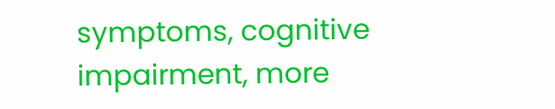symptoms, cognitive impairment, more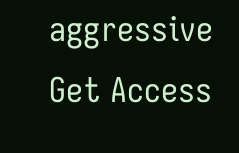aggressive
Get Access